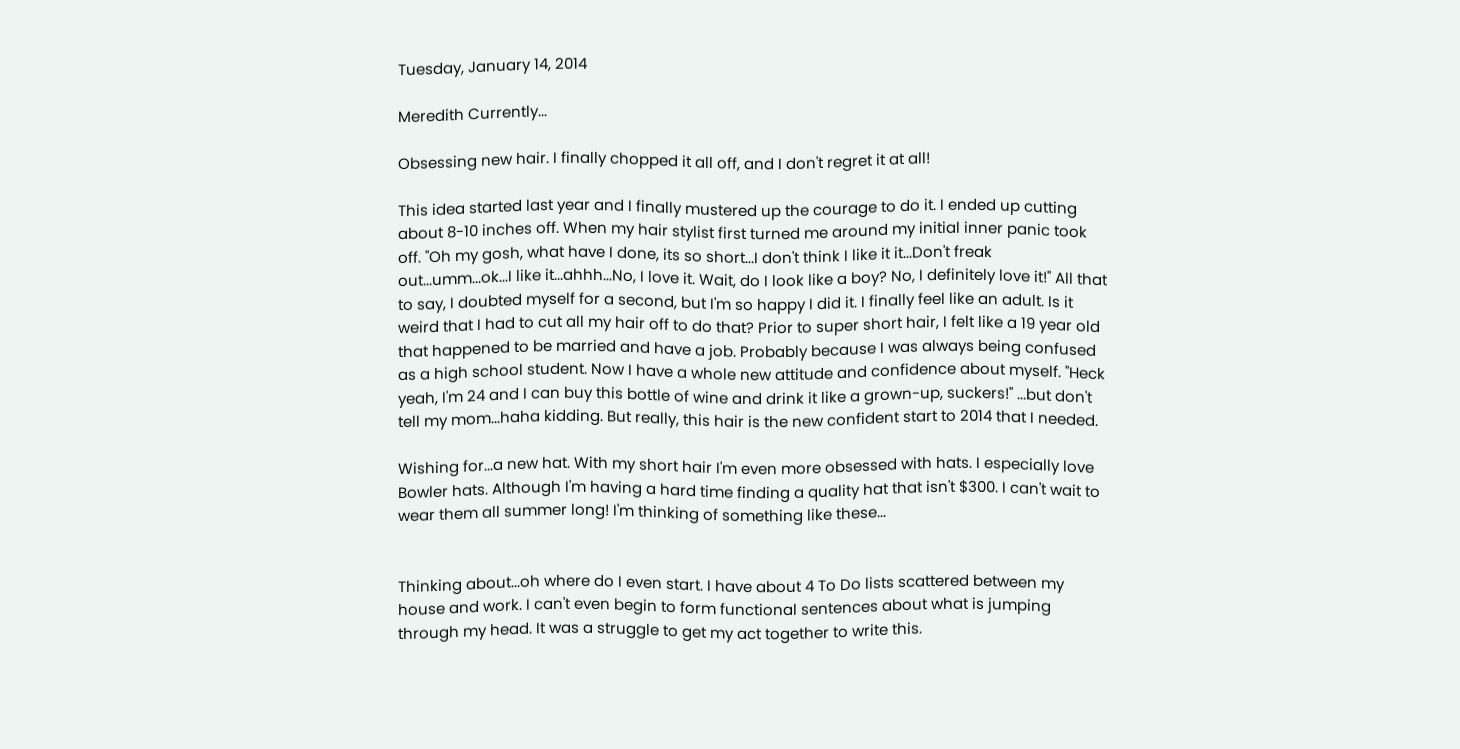Tuesday, January 14, 2014

Meredith Currently...

Obsessing new hair. I finally chopped it all off, and I don't regret it at all!

This idea started last year and I finally mustered up the courage to do it. I ended up cutting about 8-10 inches off. When my hair stylist first turned me around my initial inner panic took off. "Oh my gosh, what have I done, its so short...I don't think I like it it...Don't freak out...umm...ok...I like it...ahhh...No, I love it. Wait, do I look like a boy? No, I definitely love it!" All that to say, I doubted myself for a second, but I'm so happy I did it. I finally feel like an adult. Is it weird that I had to cut all my hair off to do that? Prior to super short hair, I felt like a 19 year old that happened to be married and have a job. Probably because I was always being confused as a high school student. Now I have a whole new attitude and confidence about myself. "Heck yeah, I'm 24 and I can buy this bottle of wine and drink it like a grown-up, suckers!" ...but don't tell my mom...haha kidding. But really, this hair is the new confident start to 2014 that I needed.

Wishing for...a new hat. With my short hair I'm even more obsessed with hats. I especially love Bowler hats. Although I'm having a hard time finding a quality hat that isn't $300. I can't wait to wear them all summer long! I'm thinking of something like these...


Thinking about...oh where do I even start. I have about 4 To Do lists scattered between my house and work. I can't even begin to form functional sentences about what is jumping through my head. It was a struggle to get my act together to write this.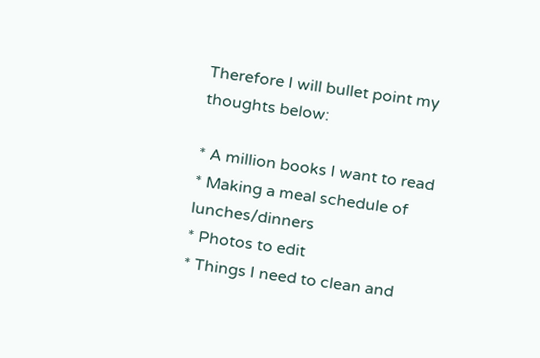Therefore I will bullet point my thoughts below:

* A million books I want to read
* Making a meal schedule of lunches/dinners
* Photos to edit
* Things I need to clean and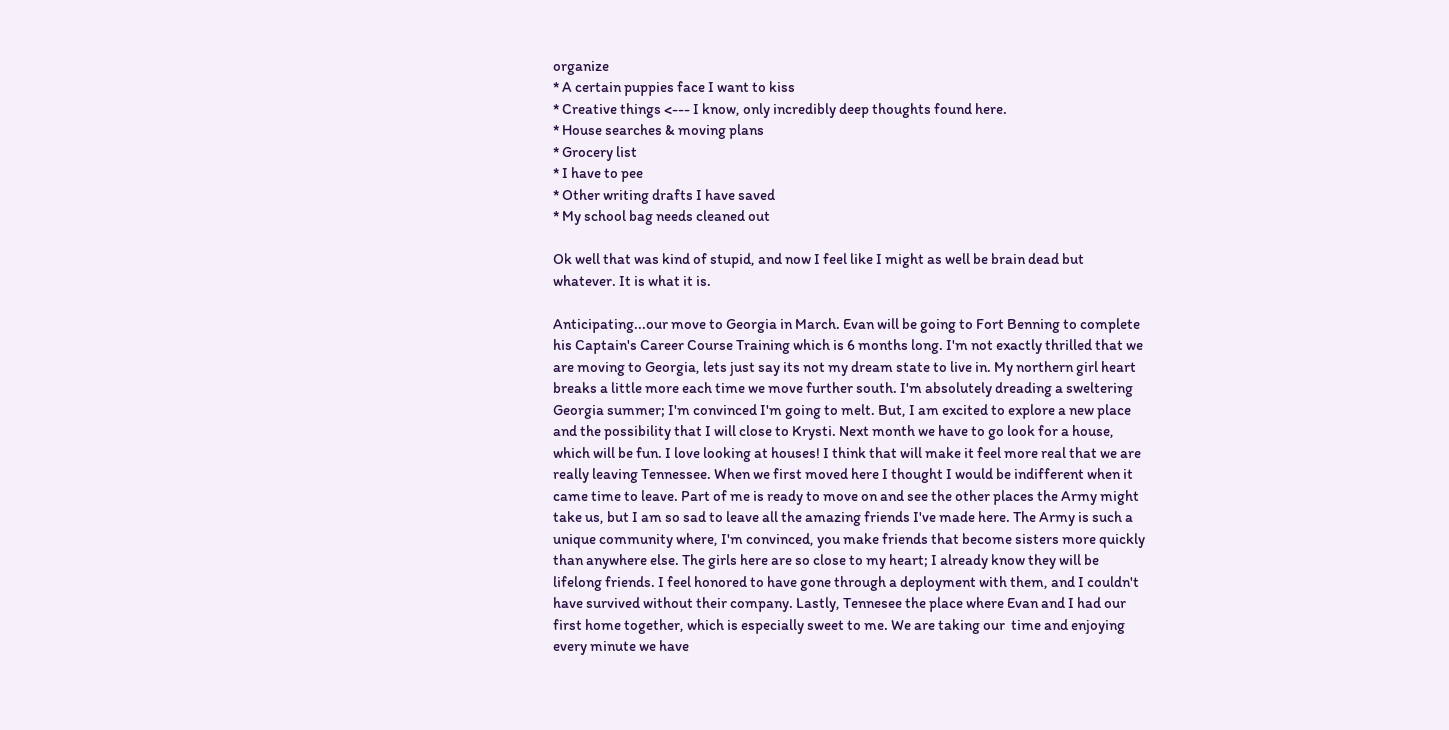organize
* A certain puppies face I want to kiss
* Creative things <--- I know, only incredibly deep thoughts found here.
* House searches & moving plans
* Grocery list
* I have to pee
* Other writing drafts I have saved
* My school bag needs cleaned out

Ok well that was kind of stupid, and now I feel like I might as well be brain dead but whatever. It is what it is.

Anticipating...our move to Georgia in March. Evan will be going to Fort Benning to complete his Captain's Career Course Training which is 6 months long. I'm not exactly thrilled that we are moving to Georgia, lets just say its not my dream state to live in. My northern girl heart breaks a little more each time we move further south. I'm absolutely dreading a sweltering Georgia summer; I'm convinced I'm going to melt. But, I am excited to explore a new place and the possibility that I will close to Krysti. Next month we have to go look for a house, which will be fun. I love looking at houses! I think that will make it feel more real that we are really leaving Tennessee. When we first moved here I thought I would be indifferent when it came time to leave. Part of me is ready to move on and see the other places the Army might take us, but I am so sad to leave all the amazing friends I've made here. The Army is such a unique community where, I'm convinced, you make friends that become sisters more quickly than anywhere else. The girls here are so close to my heart; I already know they will be lifelong friends. I feel honored to have gone through a deployment with them, and I couldn't have survived without their company. Lastly, Tennesee the place where Evan and I had our first home together, which is especially sweet to me. We are taking our  time and enjoying every minute we have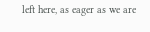left here, as eager as we are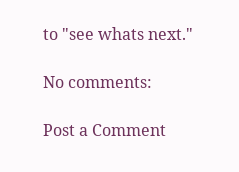to "see whats next."

No comments:

Post a Comment